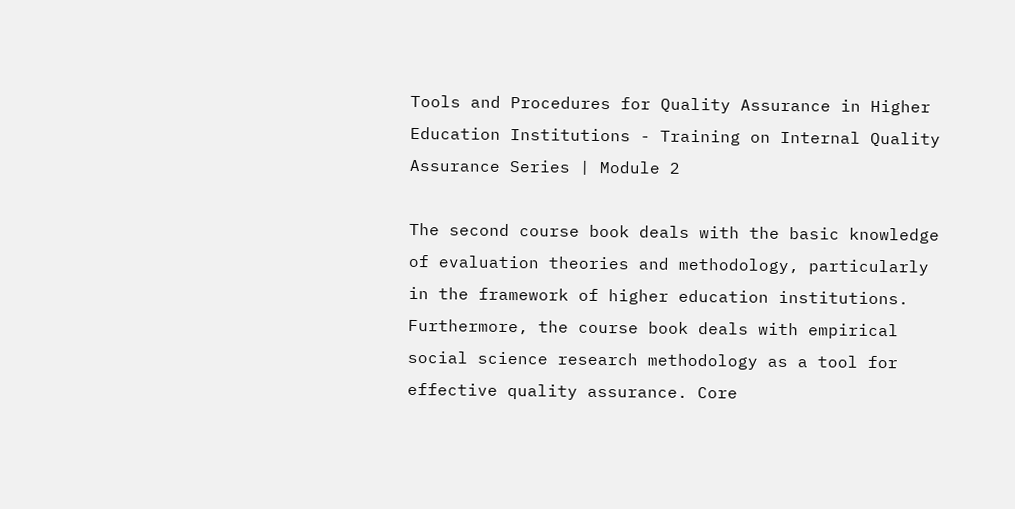Tools and Procedures for Quality Assurance in Higher Education Institutions - Training on Internal Quality Assurance Series | Module 2

The second course book deals with the basic knowledge of evaluation theories and methodology, particularly in the framework of higher education institutions. Furthermore, the course book deals with empirical social science research methodology as a tool for effective quality assurance. Core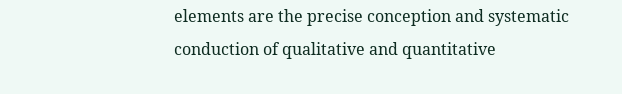elements are the precise conception and systematic conduction of qualitative and quantitative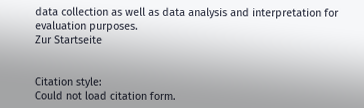data collection as well as data analysis and interpretation for evaluation purposes.
Zur Startseite


Citation style:
Could not load citation form.